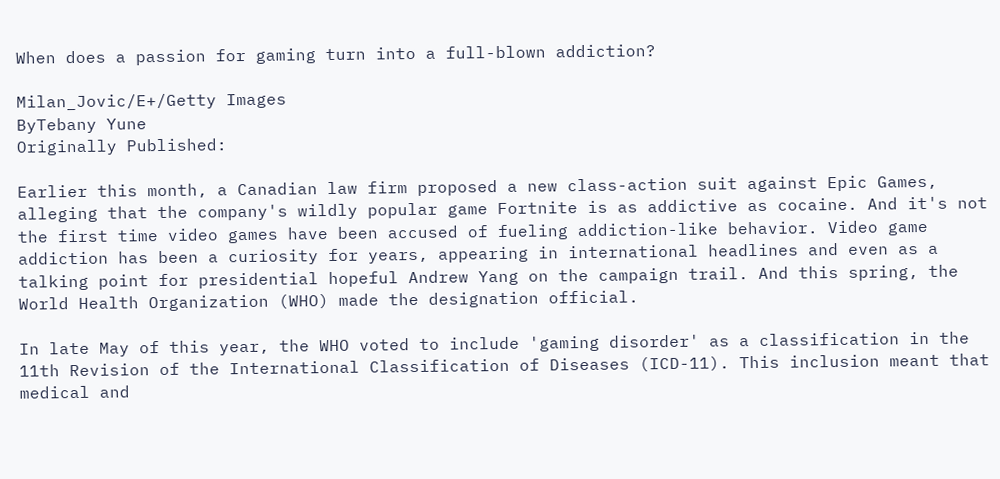When does a passion for gaming turn into a full-blown addiction?

Milan_Jovic/E+/Getty Images
ByTebany Yune
Originally Published:

Earlier this month, a Canadian law firm proposed a new class-action suit against Epic Games, alleging that the company's wildly popular game Fortnite is as addictive as cocaine. And it's not the first time video games have been accused of fueling addiction-like behavior. Video game addiction has been a curiosity for years, appearing in international headlines and even as a talking point for presidential hopeful Andrew Yang on the campaign trail. And this spring, the World Health Organization (WHO) made the designation official.

In late May of this year, the WHO voted to include 'gaming disorder' as a classification in the 11th Revision of the International Classification of Diseases (ICD-11). This inclusion meant that medical and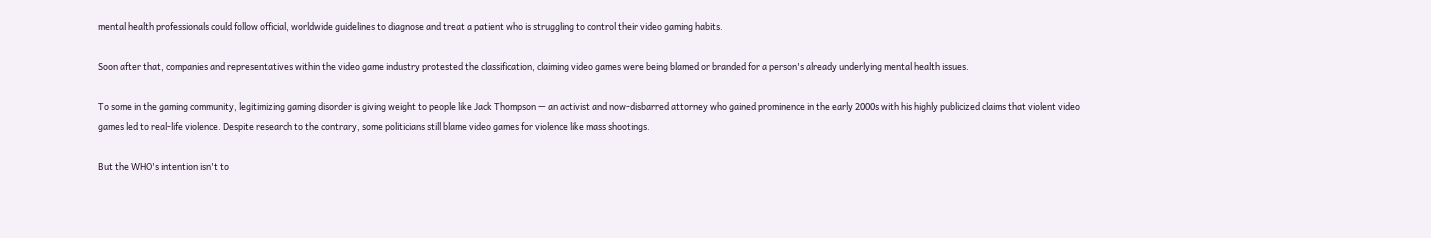mental health professionals could follow official, worldwide guidelines to diagnose and treat a patient who is struggling to control their video gaming habits.

Soon after that, companies and representatives within the video game industry protested the classification, claiming video games were being blamed or branded for a person's already underlying mental health issues.

To some in the gaming community, legitimizing gaming disorder is giving weight to people like Jack Thompson — an activist and now-disbarred attorney who gained prominence in the early 2000s with his highly publicized claims that violent video games led to real-life violence. Despite research to the contrary, some politicians still blame video games for violence like mass shootings.

But the WHO's intention isn't to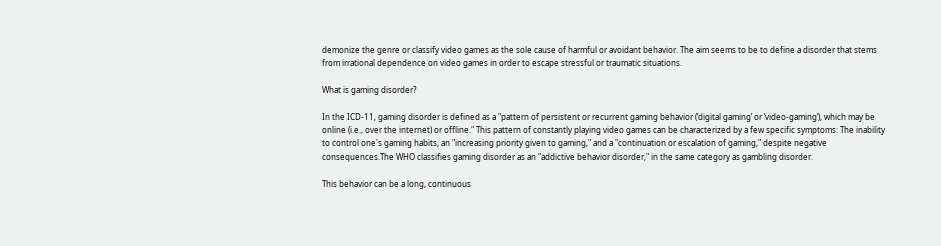demonize the genre or classify video games as the sole cause of harmful or avoidant behavior. The aim seems to be to define a disorder that stems from irrational dependence on video games in order to escape stressful or traumatic situations.

What is gaming disorder?

In the ICD-11, gaming disorder is defined as a "pattern of persistent or recurrent gaming behavior (‘digital gaming’ or ‘video-gaming’), which may be online (i.e., over the internet) or offline." This pattern of constantly playing video games can be characterized by a few specific symptoms: The inability to control one's gaming habits, an "increasing priority given to gaming," and a "continuation or escalation of gaming," despite negative consequences.The WHO classifies gaming disorder as an "addictive behavior disorder," in the same category as gambling disorder.

This behavior can be a long, continuous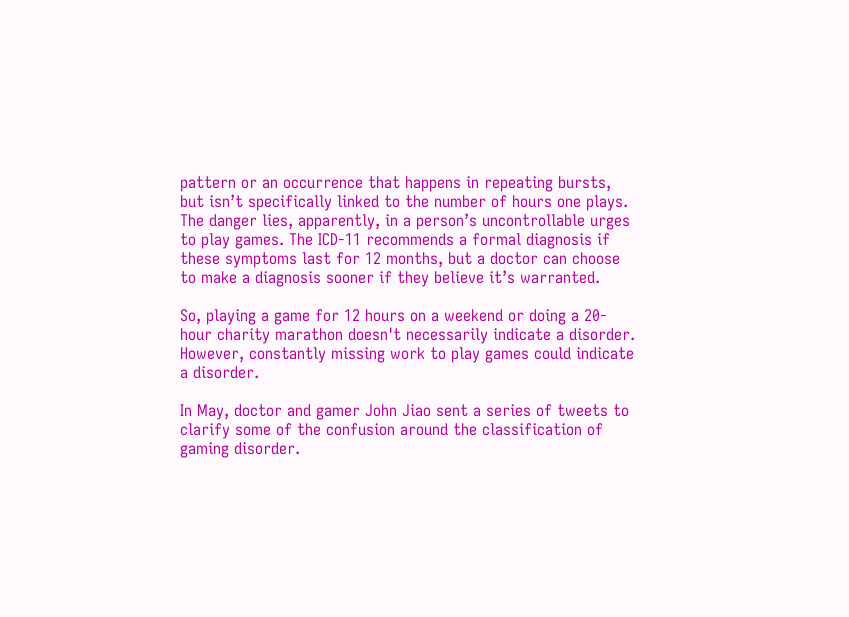pattern or an occurrence that happens in repeating bursts, but isn’t specifically linked to the number of hours one plays. The danger lies, apparently, in a person’s uncontrollable urges to play games. The ICD-11 recommends a formal diagnosis if these symptoms last for 12 months, but a doctor can choose to make a diagnosis sooner if they believe it’s warranted.

So, playing a game for 12 hours on a weekend or doing a 20-hour charity marathon doesn't necessarily indicate a disorder. However, constantly missing work to play games could indicate a disorder.

In May, doctor and gamer John Jiao sent a series of tweets to clarify some of the confusion around the classification of gaming disorder.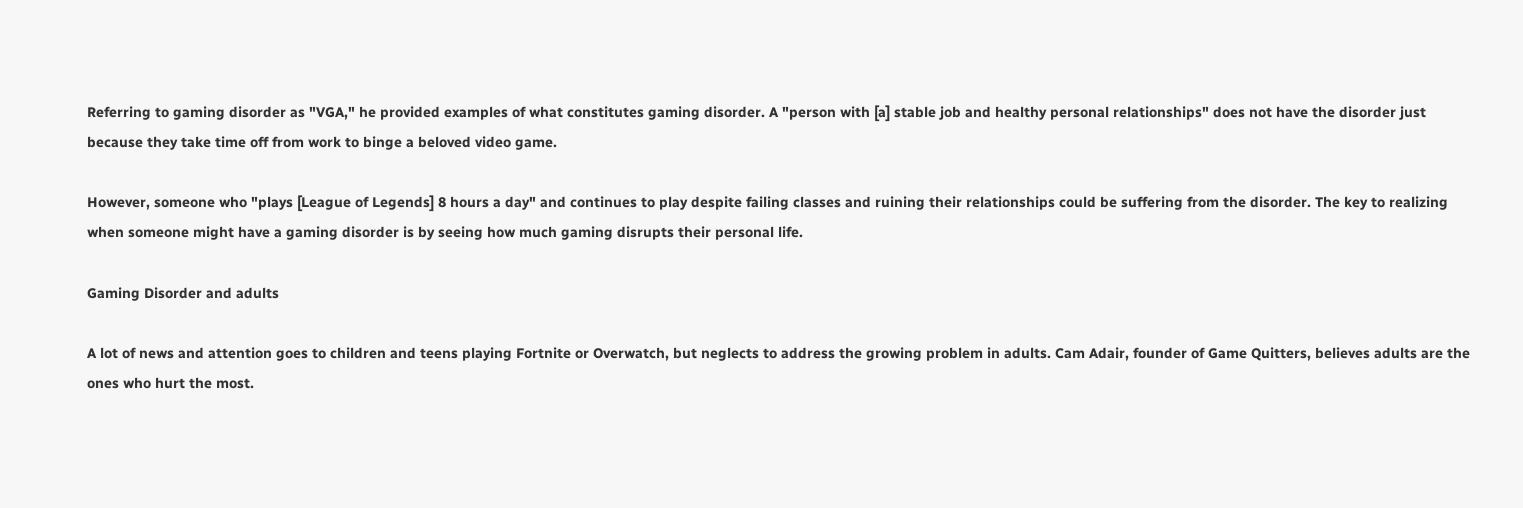Referring to gaming disorder as "VGA," he provided examples of what constitutes gaming disorder. A "person with [a] stable job and healthy personal relationships" does not have the disorder just because they take time off from work to binge a beloved video game.

However, someone who "plays [League of Legends] 8 hours a day" and continues to play despite failing classes and ruining their relationships could be suffering from the disorder. The key to realizing when someone might have a gaming disorder is by seeing how much gaming disrupts their personal life.

Gaming Disorder and adults

A lot of news and attention goes to children and teens playing Fortnite or Overwatch, but neglects to address the growing problem in adults. Cam Adair, founder of Game Quitters, believes adults are the ones who hurt the most.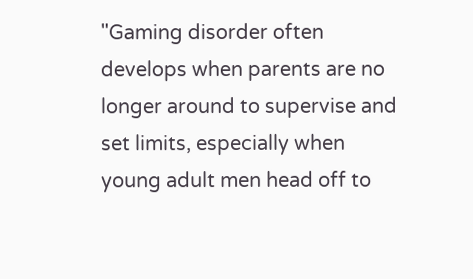"Gaming disorder often develops when parents are no longer around to supervise and set limits, especially when young adult men head off to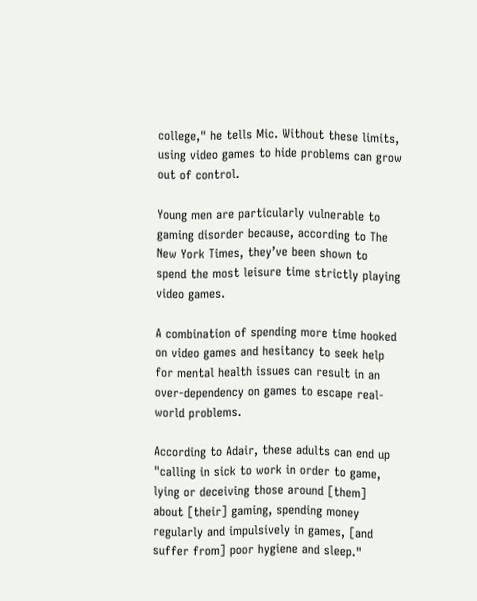college," he tells Mic. Without these limits, using video games to hide problems can grow out of control.

Young men are particularly vulnerable to gaming disorder because, according to The New York Times, they’ve been shown to spend the most leisure time strictly playing video games.

A combination of spending more time hooked on video games and hesitancy to seek help for mental health issues can result in an over-dependency on games to escape real-world problems.

According to Adair, these adults can end up "calling in sick to work in order to game, lying or deceiving those around [them] about [their] gaming, spending money regularly and impulsively in games, [and suffer from] poor hygiene and sleep."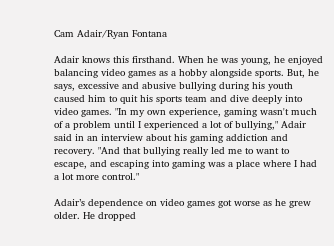Cam Adair/Ryan Fontana

Adair knows this firsthand. When he was young, he enjoyed balancing video games as a hobby alongside sports. But, he says, excessive and abusive bullying during his youth caused him to quit his sports team and dive deeply into video games. "In my own experience, gaming wasn't much of a problem until I experienced a lot of bullying," Adair said in an interview about his gaming addiction and recovery. "And that bullying really led me to want to escape, and escaping into gaming was a place where I had a lot more control."

Adair’s dependence on video games got worse as he grew older. He dropped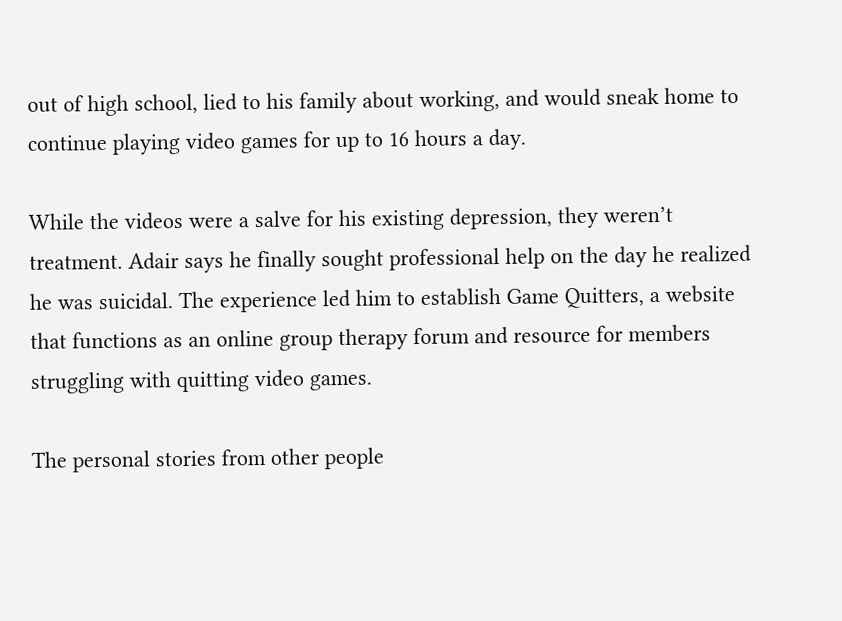out of high school, lied to his family about working, and would sneak home to continue playing video games for up to 16 hours a day.

While the videos were a salve for his existing depression, they weren’t treatment. Adair says he finally sought professional help on the day he realized he was suicidal. The experience led him to establish Game Quitters, a website that functions as an online group therapy forum and resource for members struggling with quitting video games.

The personal stories from other people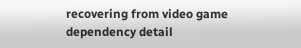recovering from video game dependency detail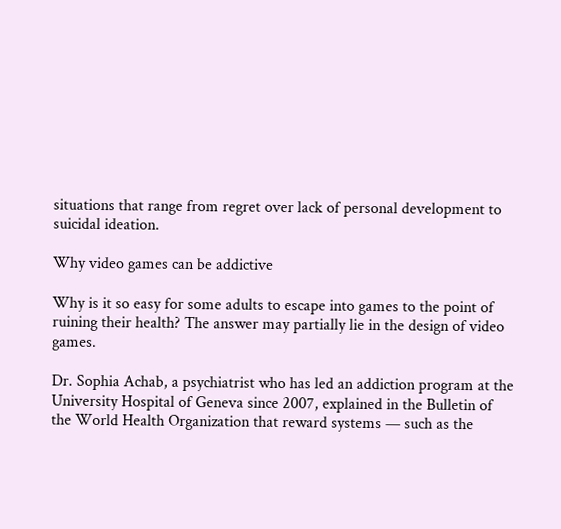situations that range from regret over lack of personal development to suicidal ideation.

Why video games can be addictive

Why is it so easy for some adults to escape into games to the point of ruining their health? The answer may partially lie in the design of video games.

Dr. Sophia Achab, a psychiatrist who has led an addiction program at the University Hospital of Geneva since 2007, explained in the Bulletin of the World Health Organization that reward systems — such as the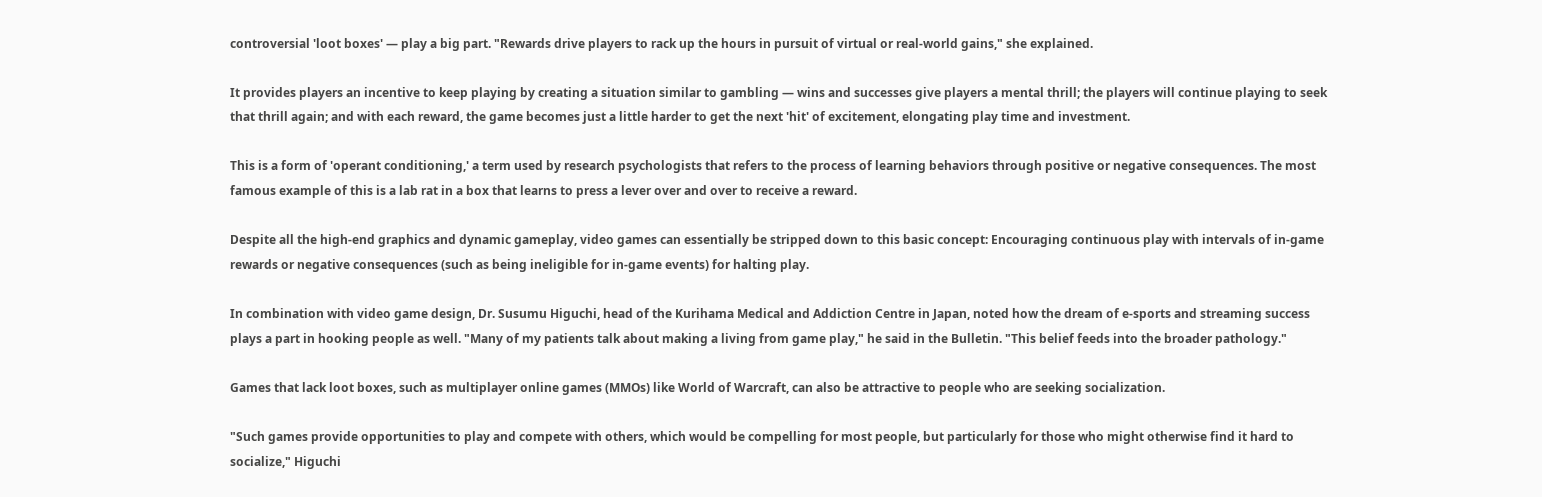controversial 'loot boxes' — play a big part. "Rewards drive players to rack up the hours in pursuit of virtual or real-world gains," she explained.

It provides players an incentive to keep playing by creating a situation similar to gambling — wins and successes give players a mental thrill; the players will continue playing to seek that thrill again; and with each reward, the game becomes just a little harder to get the next 'hit' of excitement, elongating play time and investment.

This is a form of 'operant conditioning,' a term used by research psychologists that refers to the process of learning behaviors through positive or negative consequences. The most famous example of this is a lab rat in a box that learns to press a lever over and over to receive a reward.

Despite all the high-end graphics and dynamic gameplay, video games can essentially be stripped down to this basic concept: Encouraging continuous play with intervals of in-game rewards or negative consequences (such as being ineligible for in-game events) for halting play.

In combination with video game design, Dr. Susumu Higuchi, head of the Kurihama Medical and Addiction Centre in Japan, noted how the dream of e-sports and streaming success plays a part in hooking people as well. "Many of my patients talk about making a living from game play," he said in the Bulletin. "This belief feeds into the broader pathology."

Games that lack loot boxes, such as multiplayer online games (MMOs) like World of Warcraft, can also be attractive to people who are seeking socialization.

"Such games provide opportunities to play and compete with others, which would be compelling for most people, but particularly for those who might otherwise find it hard to socialize," Higuchi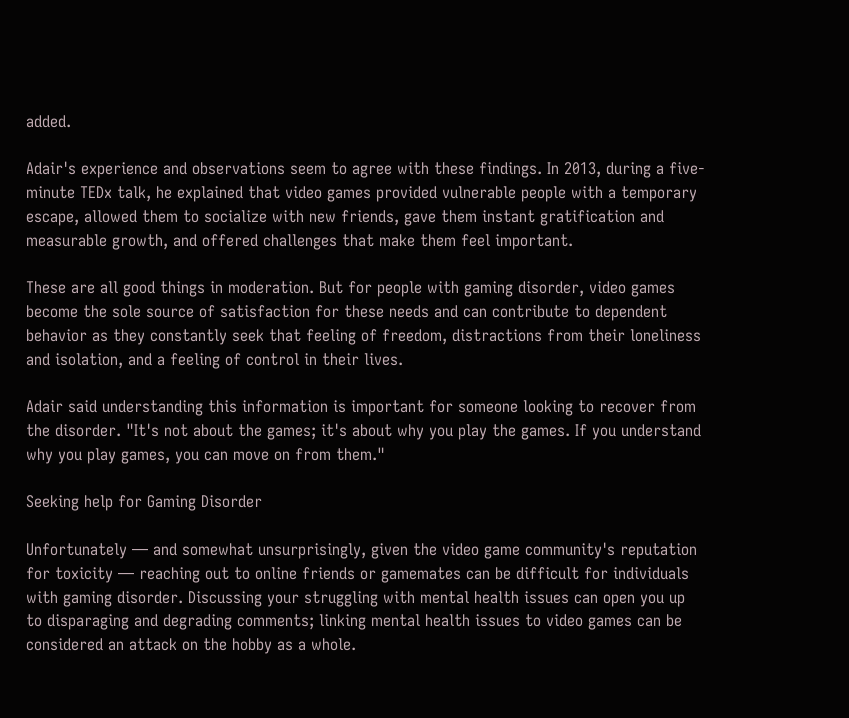added.

Adair's experience and observations seem to agree with these findings. In 2013, during a five-minute TEDx talk, he explained that video games provided vulnerable people with a temporary escape, allowed them to socialize with new friends, gave them instant gratification and measurable growth, and offered challenges that make them feel important.

These are all good things in moderation. But for people with gaming disorder, video games become the sole source of satisfaction for these needs and can contribute to dependent behavior as they constantly seek that feeling of freedom, distractions from their loneliness and isolation, and a feeling of control in their lives.

Adair said understanding this information is important for someone looking to recover from the disorder. "It's not about the games; it's about why you play the games. If you understand why you play games, you can move on from them."

Seeking help for Gaming Disorder

Unfortunately — and somewhat unsurprisingly, given the video game community's reputation for toxicity — reaching out to online friends or gamemates can be difficult for individuals with gaming disorder. Discussing your struggling with mental health issues can open you up to disparaging and degrading comments; linking mental health issues to video games can be considered an attack on the hobby as a whole.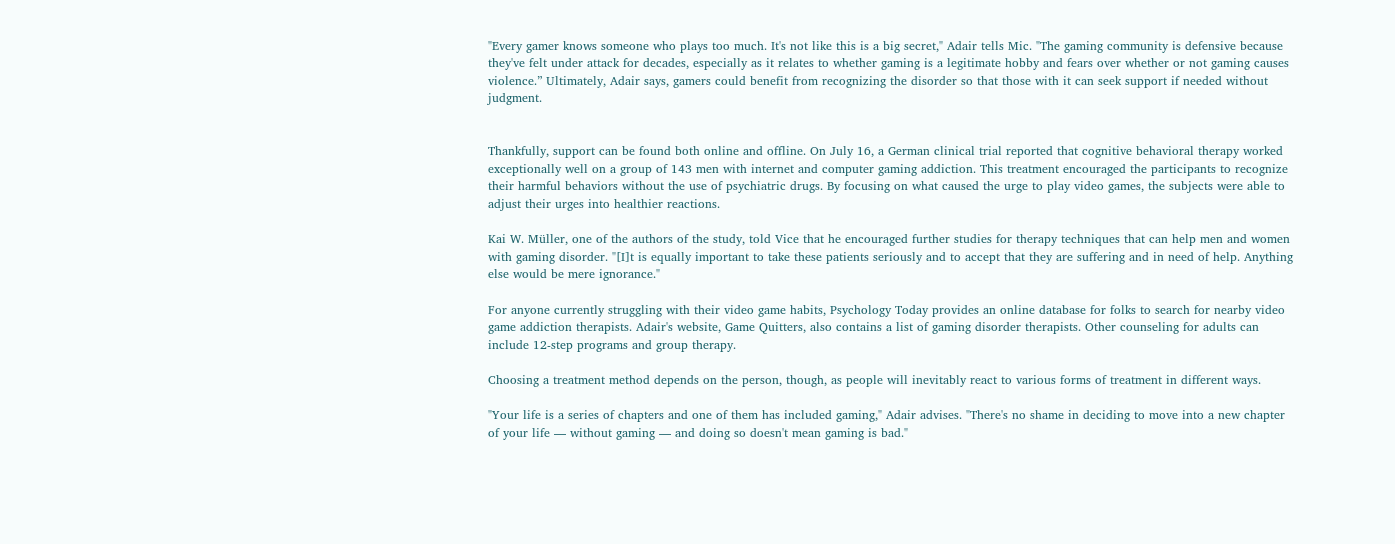"Every gamer knows someone who plays too much. It's not like this is a big secret," Adair tells Mic. "The gaming community is defensive because they've felt under attack for decades, especially as it relates to whether gaming is a legitimate hobby and fears over whether or not gaming causes violence.” Ultimately, Adair says, gamers could benefit from recognizing the disorder so that those with it can seek support if needed without judgment.


Thankfully, support can be found both online and offline. On July 16, a German clinical trial reported that cognitive behavioral therapy worked exceptionally well on a group of 143 men with internet and computer gaming addiction. This treatment encouraged the participants to recognize their harmful behaviors without the use of psychiatric drugs. By focusing on what caused the urge to play video games, the subjects were able to adjust their urges into healthier reactions.

Kai W. Müller, one of the authors of the study, told Vice that he encouraged further studies for therapy techniques that can help men and women with gaming disorder. "[I]t is equally important to take these patients seriously and to accept that they are suffering and in need of help. Anything else would be mere ignorance."

For anyone currently struggling with their video game habits, Psychology Today provides an online database for folks to search for nearby video game addiction therapists. Adair's website, Game Quitters, also contains a list of gaming disorder therapists. Other counseling for adults can include 12-step programs and group therapy.

Choosing a treatment method depends on the person, though, as people will inevitably react to various forms of treatment in different ways.

"Your life is a series of chapters and one of them has included gaming," Adair advises. "There's no shame in deciding to move into a new chapter of your life — without gaming — and doing so doesn't mean gaming is bad."